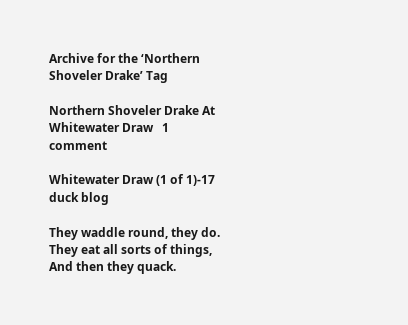Archive for the ‘Northern Shoveler Drake’ Tag

Northern Shoveler Drake At Whitewater Draw   1 comment

Whitewater Draw (1 of 1)-17 duck blog

They waddle round, they do.
They eat all sorts of things,
And then they quack.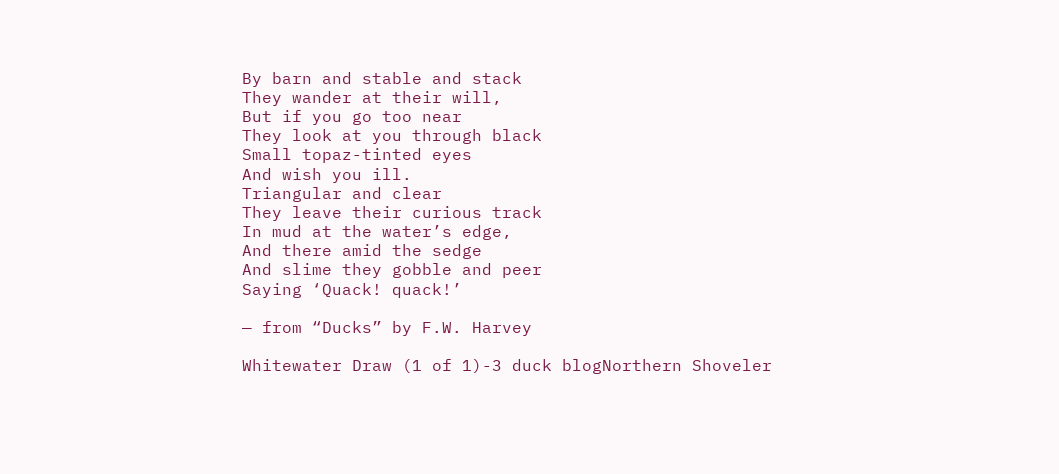By barn and stable and stack
They wander at their will,
But if you go too near
They look at you through black
Small topaz-tinted eyes
And wish you ill.
Triangular and clear
They leave their curious track
In mud at the water’s edge,
And there amid the sedge
And slime they gobble and peer
Saying ‘Quack! quack!’

— from “Ducks” by F.W. Harvey

Whitewater Draw (1 of 1)-3 duck blogNorthern Shoveler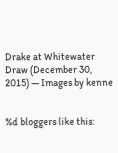Drake at Whitewater Draw (December 30, 2015) — Images by kenne


%d bloggers like this: